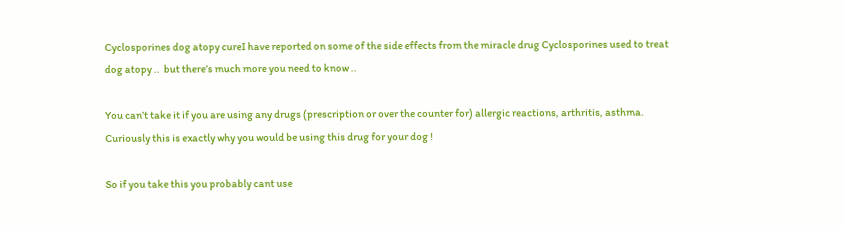Cyclosporines dog atopy cureI have reported on some of the side effects from the miracle drug Cyclosporines used to treat dog atopy ..  but there’s much more you need to know ..

You can’t take it if you are using any drugs (prescription or over the counter for) allergic reactions, arthritis, asthma.  Curiously this is exactly why you would be using this drug for your dog !

So if you take this you probably cant use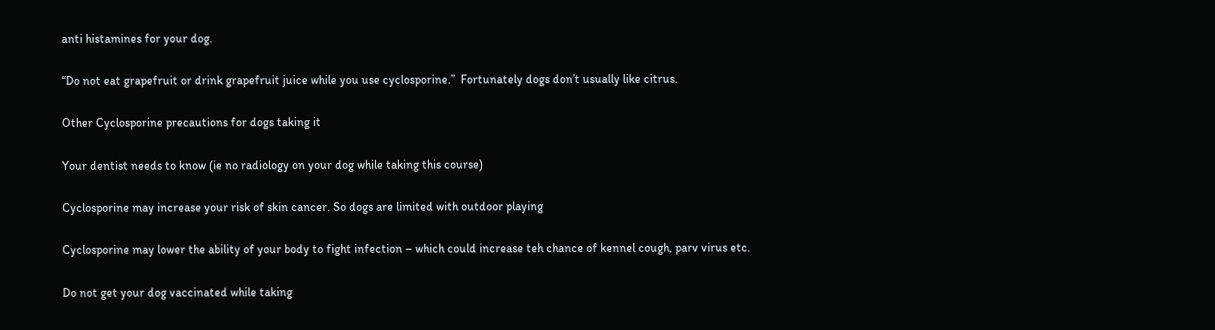anti histamines for your dog.

“Do not eat grapefruit or drink grapefruit juice while you use cyclosporine.”  Fortunately dogs don’t usually like citrus.

Other Cyclosporine precautions for dogs taking it

Your dentist needs to know (ie no radiology on your dog while taking this course)

Cyclosporine may increase your risk of skin cancer. So dogs are limited with outdoor playing

Cyclosporine may lower the ability of your body to fight infection – which could increase teh chance of kennel cough, parv virus etc.

Do not get your dog vaccinated while taking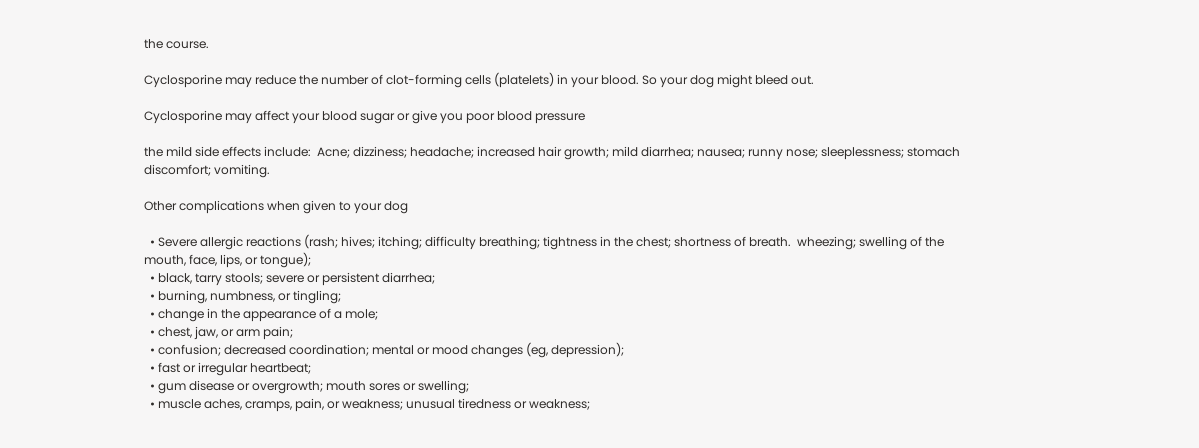the course.

Cyclosporine may reduce the number of clot-forming cells (platelets) in your blood. So your dog might bleed out.

Cyclosporine may affect your blood sugar or give you poor blood pressure

the mild side effects include:  Acne; dizziness; headache; increased hair growth; mild diarrhea; nausea; runny nose; sleeplessness; stomach discomfort; vomiting.

Other complications when given to your dog

  • Severe allergic reactions (rash; hives; itching; difficulty breathing; tightness in the chest; shortness of breath.  wheezing; swelling of the mouth, face, lips, or tongue);
  • black, tarry stools; severe or persistent diarrhea;
  • burning, numbness, or tingling;
  • change in the appearance of a mole;
  • chest, jaw, or arm pain;
  • confusion; decreased coordination; mental or mood changes (eg, depression);
  • fast or irregular heartbeat;
  • gum disease or overgrowth; mouth sores or swelling;
  • muscle aches, cramps, pain, or weakness; unusual tiredness or weakness;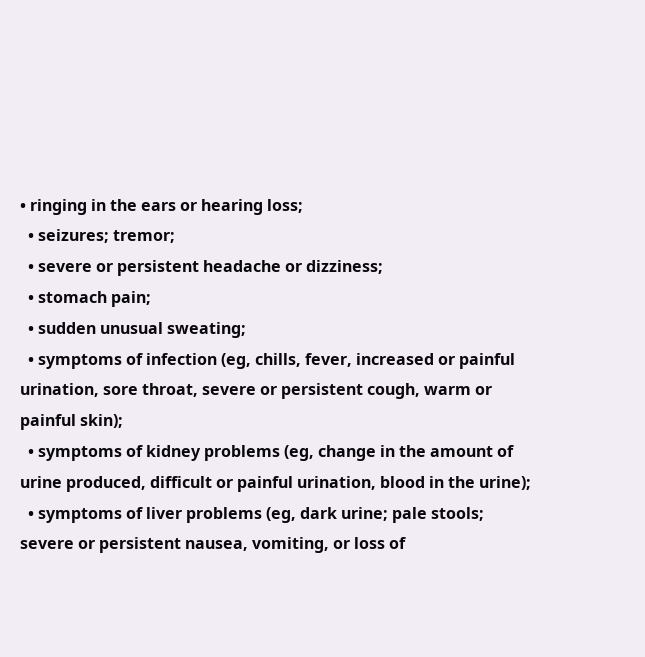• ringing in the ears or hearing loss;
  • seizures; tremor;
  • severe or persistent headache or dizziness;
  • stomach pain;
  • sudden unusual sweating;
  • symptoms of infection (eg, chills, fever, increased or painful urination, sore throat, severe or persistent cough, warm or painful skin);
  • symptoms of kidney problems (eg, change in the amount of urine produced, difficult or painful urination, blood in the urine);
  • symptoms of liver problems (eg, dark urine; pale stools; severe or persistent nausea, vomiting, or loss of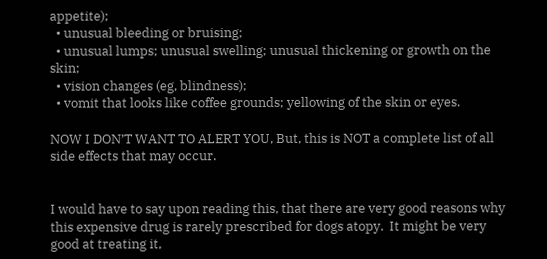appetite);
  • unusual bleeding or bruising;
  • unusual lumps; unusual swelling; unusual thickening or growth on the skin;
  • vision changes (eg, blindness);
  • vomit that looks like coffee grounds; yellowing of the skin or eyes.

NOW I DON’T WANT TO ALERT YOU, But, this is NOT a complete list of all side effects that may occur.


I would have to say upon reading this, that there are very good reasons why this expensive drug is rarely prescribed for dogs atopy.  It might be very good at treating it,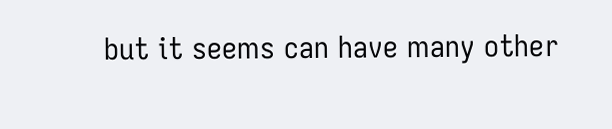but it seems can have many other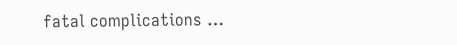fatal complications …